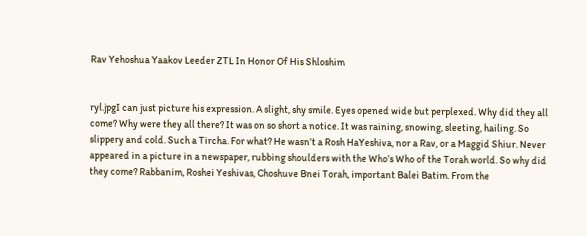Rav Yehoshua Yaakov Leeder ZTL In Honor Of His Shloshim


ryl.jpgI can just picture his expression. A slight, shy smile. Eyes opened wide but perplexed. Why did they all come? Why were they all there? It was on so short a notice. It was raining, snowing, sleeting, hailing. So slippery and cold. Such a Tircha. For what? He wasn’t a Rosh HaYeshiva, nor a Rav, or a Maggid Shiur. Never appeared in a picture in a newspaper, rubbing shoulders with the Who’s Who of the Torah world. So why did they come? Rabbanim, Roshei Yeshivas, Choshuve Bnei Torah, important Balei Batim. From the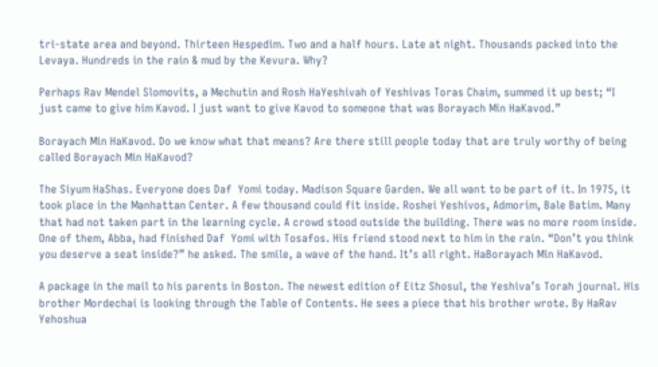tri-state area and beyond. Thirteen Hespedim. Two and a half hours. Late at night. Thousands packed into the Levaya. Hundreds in the rain & mud by the Kevura. Why?

Perhaps Rav Mendel Slomovits, a Mechutin and Rosh HaYeshivah of Yeshivas Toras Chaim, summed it up best; “I just came to give him Kavod. I just want to give Kavod to someone that was Borayach Min HaKavod.”

Borayach Min HaKavod. Do we know what that means? Are there still people today that are truly worthy of being called Borayach Min HaKavod?

The Siyum HaShas. Everyone does Daf  Yomi today. Madison Square Garden. We all want to be part of it. In 1975, it took place in the Manhattan Center. A few thousand could fit inside. Roshei Yeshivos, Admorim, Bale Batim. Many that had not taken part in the learning cycle. A crowd stood outside the building. There was no more room inside. One of them, Abba, had finished Daf  Yomi with Tosafos. His friend stood next to him in the rain. “Don’t you think you deserve a seat inside?” he asked. The smile, a wave of the hand. It’s all right. HaBorayach Min HaKavod.

A package in the mail to his parents in Boston. The newest edition of Eitz Shosul, the Yeshiva’s Torah journal. His brother Mordechai is looking through the Table of Contents. He sees a piece that his brother wrote. By HaRav Yehoshua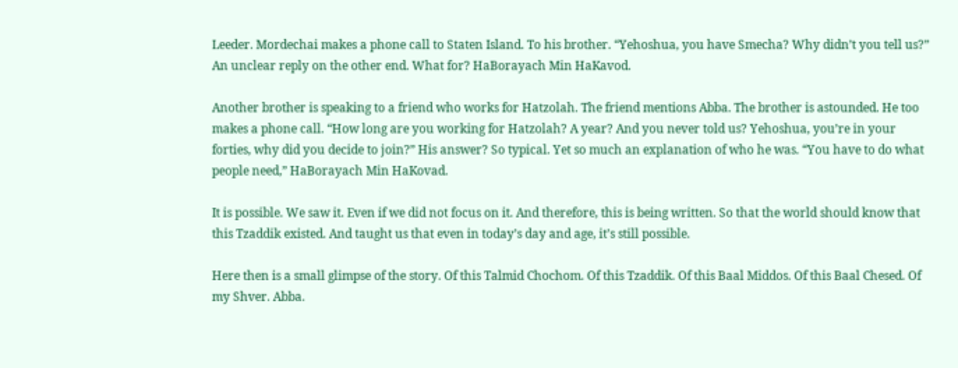Leeder. Mordechai makes a phone call to Staten Island. To his brother. “Yehoshua, you have Smecha? Why didn’t you tell us?” An unclear reply on the other end. What for? HaBorayach Min HaKavod.

Another brother is speaking to a friend who works for Hatzolah. The friend mentions Abba. The brother is astounded. He too makes a phone call. “How long are you working for Hatzolah? A year? And you never told us? Yehoshua, you’re in your forties, why did you decide to join?” His answer? So typical. Yet so much an explanation of who he was. “You have to do what people need,” HaBorayach Min HaKovad.

It is possible. We saw it. Even if we did not focus on it. And therefore, this is being written. So that the world should know that this Tzaddik existed. And taught us that even in today’s day and age, it’s still possible.

Here then is a small glimpse of the story. Of this Talmid Chochom. Of this Tzaddik. Of this Baal Middos. Of this Baal Chesed. Of my Shver. Abba.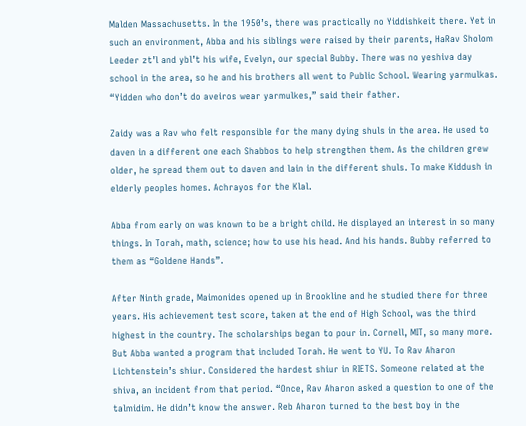Malden Massachusetts. In the 1950’s, there was practically no Yiddishkeit there. Yet in such an environment, Abba and his siblings were raised by their parents, HaRav Sholom Leeder zt’l and ybl’t his wife, Evelyn, our special Bubby. There was no yeshiva day school in the area, so he and his brothers all went to Public School. Wearing yarmulkas. “Yidden who don’t do aveiros wear yarmulkes,” said their father.

Zaidy was a Rav who felt responsible for the many dying shuls in the area. He used to daven in a different one each Shabbos to help strengthen them. As the children grew older, he spread them out to daven and lain in the different shuls. To make Kiddush in elderly peoples homes. Achrayos for the Klal.

Abba from early on was known to be a bright child. He displayed an interest in so many things. In Torah, math, science; how to use his head. And his hands. Bubby referred to them as “Goldene Hands”.

After Ninth grade, Maimonides opened up in Brookline and he studied there for three years. His achievement test score, taken at the end of High School, was the third highest in the country. The scholarships began to pour in. Cornell, MIT, so many more. But Abba wanted a program that included Torah. He went to YU. To Rav Aharon Lichtenstein’s shiur. Considered the hardest shiur in RIETS. Someone related at the shiva, an incident from that period. “Once, Rav Aharon asked a question to one of the talmidim. He didn’t know the answer. Reb Aharon turned to the best boy in the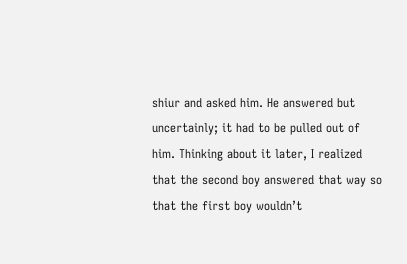shiur and asked him. He answered but uncertainly; it had to be pulled out of him. Thinking about it later, I realized that the second boy answered that way so that the first boy wouldn’t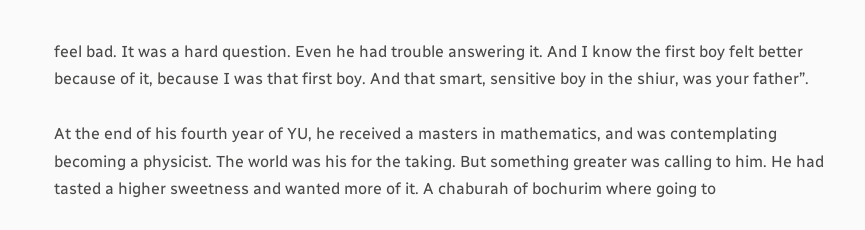feel bad. It was a hard question. Even he had trouble answering it. And I know the first boy felt better because of it, because I was that first boy. And that smart, sensitive boy in the shiur, was your father”.

At the end of his fourth year of YU, he received a masters in mathematics, and was contemplating becoming a physicist. The world was his for the taking. But something greater was calling to him. He had tasted a higher sweetness and wanted more of it. A chaburah of bochurim where going to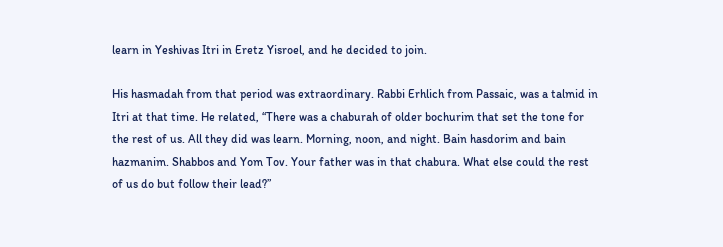learn in Yeshivas Itri in Eretz Yisroel, and he decided to join.

His hasmadah from that period was extraordinary. Rabbi Erhlich from Passaic, was a talmid in Itri at that time. He related, “There was a chaburah of older bochurim that set the tone for the rest of us. All they did was learn. Morning, noon, and night. Bain hasdorim and bain hazmanim. Shabbos and Yom Tov. Your father was in that chabura. What else could the rest of us do but follow their lead?”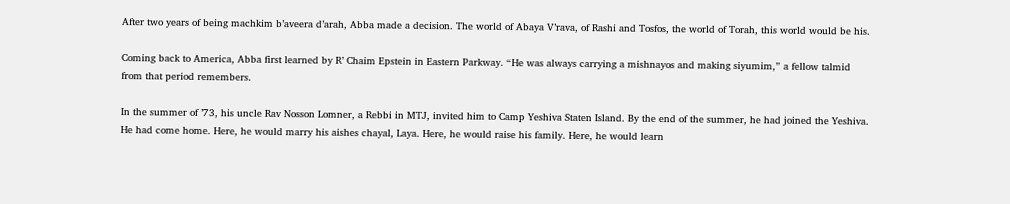After two years of being machkim b’aveera d’arah, Abba made a decision. The world of Abaya V’rava, of Rashi and Tosfos, the world of Torah, this world would be his.

Coming back to America, Abba first learned by R’ Chaim Epstein in Eastern Parkway. “He was always carrying a mishnayos and making siyumim,” a fellow talmid from that period remembers.

In the summer of ’73, his uncle Rav Nosson Lomner, a Rebbi in MTJ, invited him to Camp Yeshiva Staten Island. By the end of the summer, he had joined the Yeshiva. He had come home. Here, he would marry his aishes chayal, Laya. Here, he would raise his family. Here, he would learn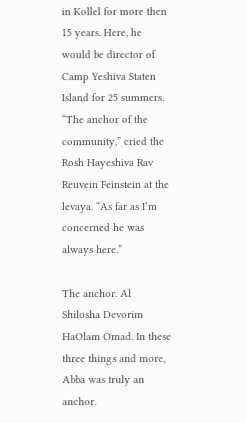in Kollel for more then 15 years. Here, he would be director of Camp Yeshiva Staten Island for 25 summers. “The anchor of the community,” cried the Rosh Hayeshiva Rav Reuvein Feinstein at the levaya. “As far as I’m concerned he was always here.”

The anchor. Al Shilosha Devorim HaOlam Omad. In these three things and more, Abba was truly an anchor.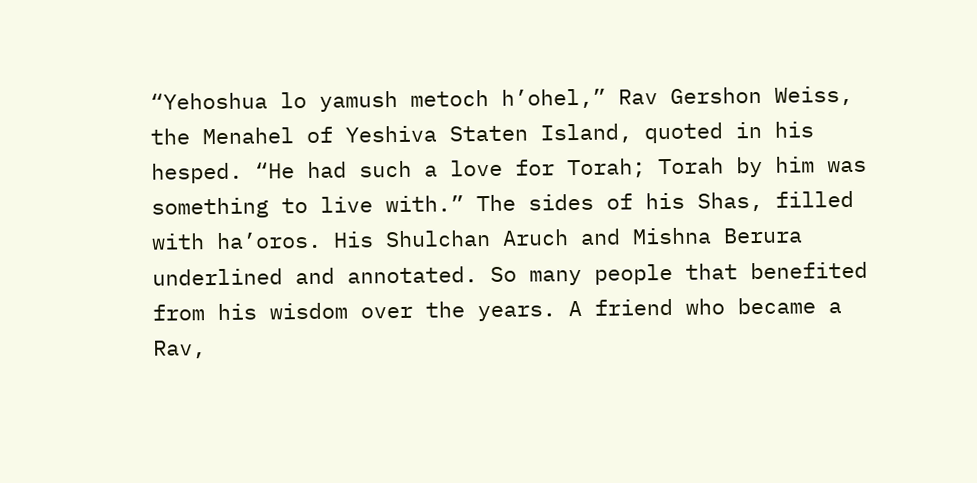“Yehoshua lo yamush metoch h’ohel,” Rav Gershon Weiss, the Menahel of Yeshiva Staten Island, quoted in his hesped. “He had such a love for Torah; Torah by him was something to live with.” The sides of his Shas, filled with ha’oros. His Shulchan Aruch and Mishna Berura underlined and annotated. So many people that benefited from his wisdom over the years. A friend who became a Rav,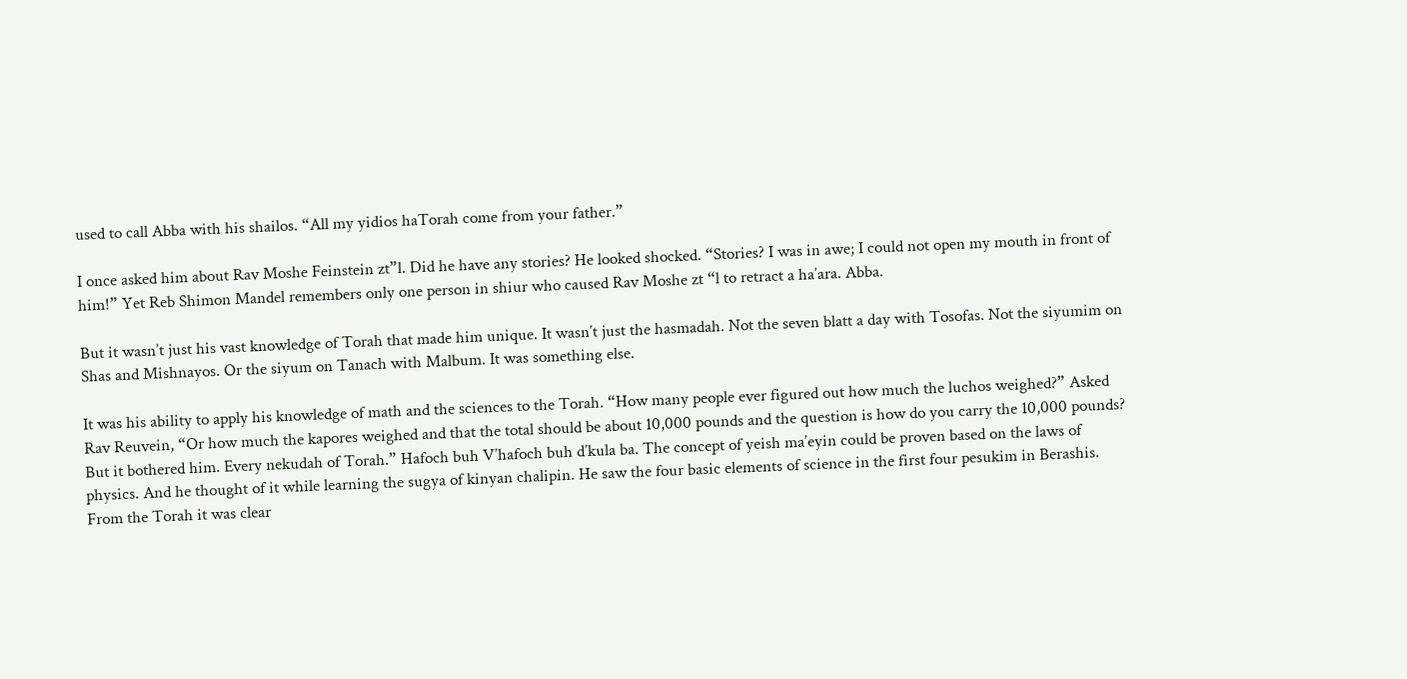used to call Abba with his shailos. “All my yidios haTorah come from your father.”

I once asked him about Rav Moshe Feinstein zt”l. Did he have any stories? He looked shocked. “Stories? I was in awe; I could not open my mouth in front of him!” Yet Reb Shimon Mandel remembers only one person in shiur who caused Rav Moshe zt “l to retract a ha’ara. Abba.

But it wasn’t just his vast knowledge of Torah that made him unique. It wasn’t just the hasmadah. Not the seven blatt a day with Tosofas. Not the siyumim on Shas and Mishnayos. Or the siyum on Tanach with Malbum. It was something else.

It was his ability to apply his knowledge of math and the sciences to the Torah. “How many people ever figured out how much the luchos weighed?” Asked Rav Reuvein, “Or how much the kapores weighed and that the total should be about 10,000 pounds and the question is how do you carry the 10,000 pounds? But it bothered him. Every nekudah of Torah.” Hafoch buh V’hafoch buh d’kula ba. The concept of yeish ma’eyin could be proven based on the laws of physics. And he thought of it while learning the sugya of kinyan chalipin. He saw the four basic elements of science in the first four pesukim in Berashis. From the Torah it was clear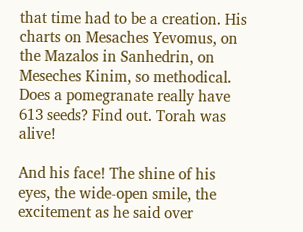that time had to be a creation. His charts on Mesaches Yevomus, on the Mazalos in Sanhedrin, on Meseches Kinim, so methodical. Does a pomegranate really have 613 seeds? Find out. Torah was alive!

And his face! The shine of his eyes, the wide-open smile, the excitement as he said over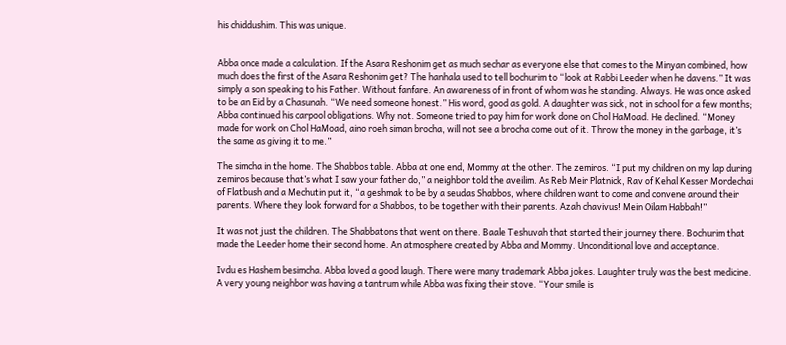his chiddushim. This was unique.


Abba once made a calculation. If the Asara Reshonim get as much sechar as everyone else that comes to the Minyan combined, how much does the first of the Asara Reshonim get? The hanhala used to tell bochurim to “look at Rabbi Leeder when he davens.” It was simply a son speaking to his Father. Without fanfare. An awareness of in front of whom was he standing. Always. He was once asked to be an Eid by a Chasunah. “We need someone honest.” His word, good as gold. A daughter was sick, not in school for a few months; Abba continued his carpool obligations. Why not. Someone tried to pay him for work done on Chol HaMoad. He declined. “Money made for work on Chol HaMoad, aino roeh siman brocha, will not see a brocha come out of it. Throw the money in the garbage, it’s the same as giving it to me.”

The simcha in the home. The Shabbos table. Abba at one end, Mommy at the other. The zemiros. “I put my children on my lap during zemiros because that’s what I saw your father do,” a neighbor told the aveilim. As Reb Meir Platnick, Rav of Kehal Kesser Mordechai of Flatbush and a Mechutin put it, “a geshmak to be by a seudas Shabbos, where children want to come and convene around their parents. Where they look forward for a Shabbos, to be together with their parents. Azah chavivus! Mein Oilam Habbah!”

It was not just the children. The Shabbatons that went on there. Baale Teshuvah that started their journey there. Bochurim that made the Leeder home their second home. An atmosphere created by Abba and Mommy. Unconditional love and acceptance.

Ivdu es Hashem besimcha. Abba loved a good laugh. There were many trademark Abba jokes. Laughter truly was the best medicine. A very young neighbor was having a tantrum while Abba was fixing their stove. “Your smile is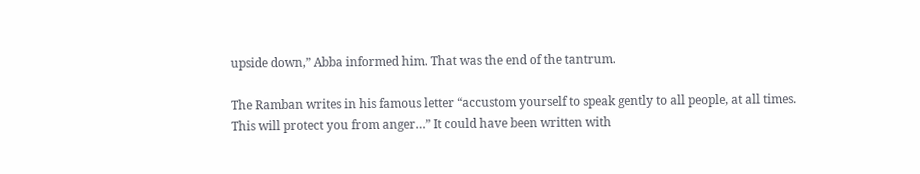upside down,” Abba informed him. That was the end of the tantrum.

The Ramban writes in his famous letter “accustom yourself to speak gently to all people, at all times. This will protect you from anger…” It could have been written with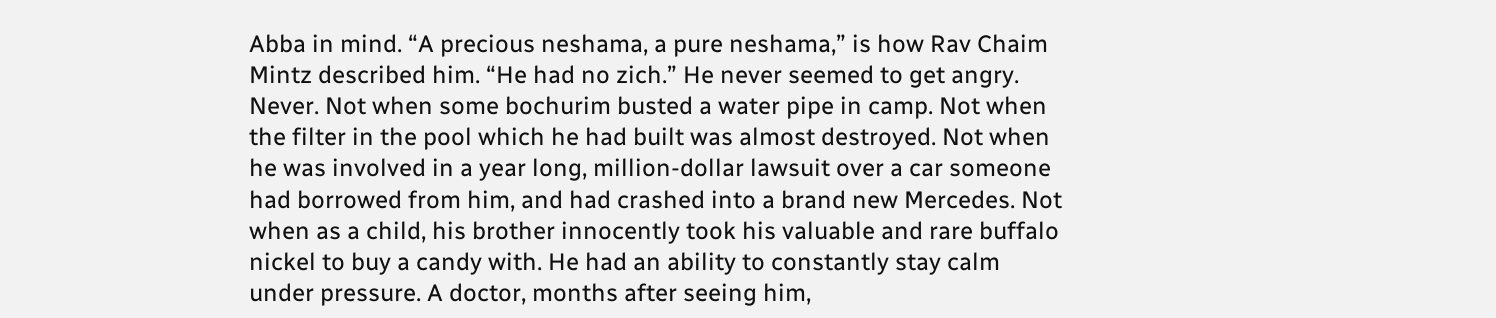Abba in mind. “A precious neshama, a pure neshama,” is how Rav Chaim Mintz described him. “He had no zich.” He never seemed to get angry. Never. Not when some bochurim busted a water pipe in camp. Not when the filter in the pool which he had built was almost destroyed. Not when he was involved in a year long, million-dollar lawsuit over a car someone had borrowed from him, and had crashed into a brand new Mercedes. Not when as a child, his brother innocently took his valuable and rare buffalo nickel to buy a candy with. He had an ability to constantly stay calm under pressure. A doctor, months after seeing him,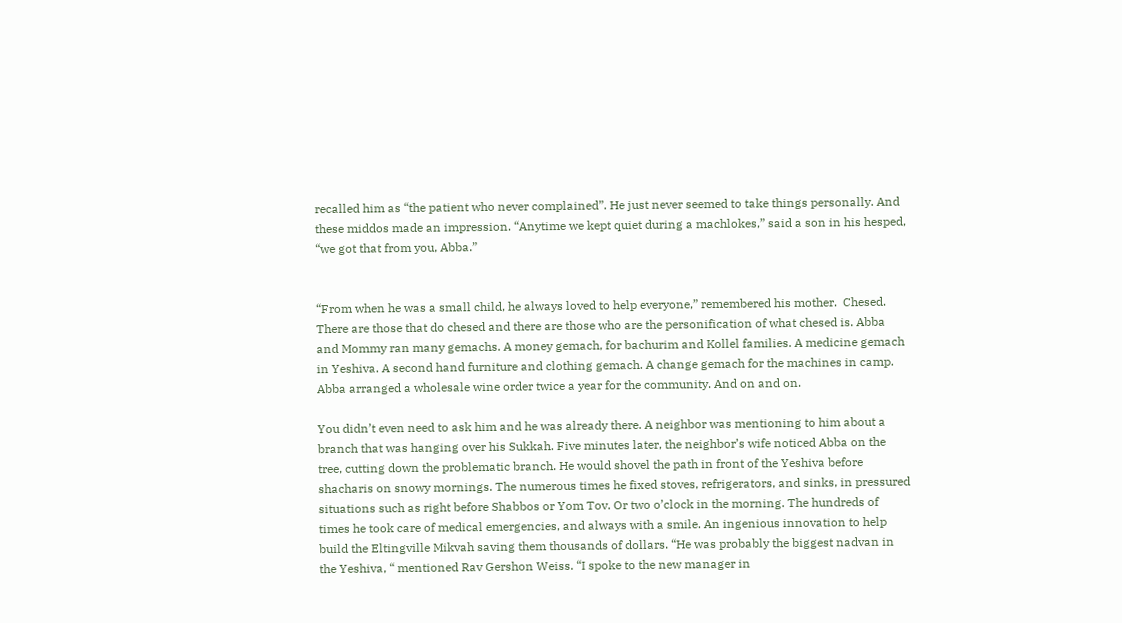recalled him as “the patient who never complained”. He just never seemed to take things personally. And these middos made an impression. “Anytime we kept quiet during a machlokes,” said a son in his hesped, “we got that from you, Abba.”


“From when he was a small child, he always loved to help everyone,” remembered his mother.  Chesed. There are those that do chesed and there are those who are the personification of what chesed is. Abba and Mommy ran many gemachs. A money gemach, for bachurim and Kollel families. A medicine gemach in Yeshiva. A second hand furniture and clothing gemach. A change gemach for the machines in camp. Abba arranged a wholesale wine order twice a year for the community. And on and on.

You didn’t even need to ask him and he was already there. A neighbor was mentioning to him about a branch that was hanging over his Sukkah. Five minutes later, the neighbor’s wife noticed Abba on the tree, cutting down the problematic branch. He would shovel the path in front of the Yeshiva before shacharis on snowy mornings. The numerous times he fixed stoves, refrigerators, and sinks, in pressured situations such as right before Shabbos or Yom Tov. Or two o’clock in the morning. The hundreds of times he took care of medical emergencies, and always with a smile. An ingenious innovation to help build the Eltingville Mikvah saving them thousands of dollars. “He was probably the biggest nadvan in the Yeshiva, “ mentioned Rav Gershon Weiss. “I spoke to the new manager in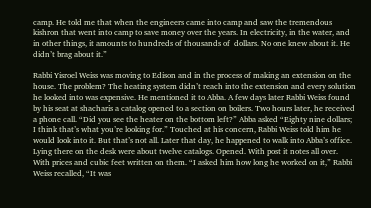camp. He told me that when the engineers came into camp and saw the tremendous kishron that went into camp to save money over the years. In electricity, in the water, and in other things, it amounts to hundreds of thousands of  dollars. No one knew about it. He didn’t brag about it.”

Rabbi Yisroel Weiss was moving to Edison and in the process of making an extension on the house. The problem? The heating system didn’t reach into the extension and every solution he looked into was expensive. He mentioned it to Abba. A few days later Rabbi Weiss found by his seat at shacharis a catalog opened to a section on boilers. Two hours later, he received a phone call. “Did you see the heater on the bottom left?” Abba asked “Eighty nine dollars; I think that’s what you’re looking for.” Touched at his concern, Rabbi Weiss told him he would look into it. But that’s not all. Later that day, he happened to walk into Abba’s office. Lying there on the desk were about twelve catalogs. Opened. With post it notes all over. With prices and cubic feet written on them. “I asked him how long he worked on it,” Rabbi Weiss recalled, “It was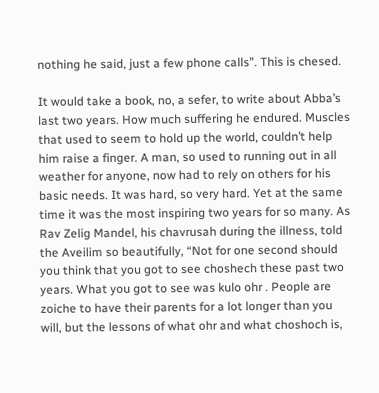nothing he said, just a few phone calls”. This is chesed.

It would take a book, no, a sefer, to write about Abba’s last two years. How much suffering he endured. Muscles that used to seem to hold up the world, couldn’t help him raise a finger. A man, so used to running out in all weather for anyone, now had to rely on others for his basic needs. It was hard, so very hard. Yet at the same time it was the most inspiring two years for so many. As Rav Zelig Mandel, his chavrusah during the illness, told the Aveilim so beautifully, “Not for one second should you think that you got to see choshech these past two years. What you got to see was kulo ohr . People are zoiche to have their parents for a lot longer than you will, but the lessons of what ohr and what choshoch is,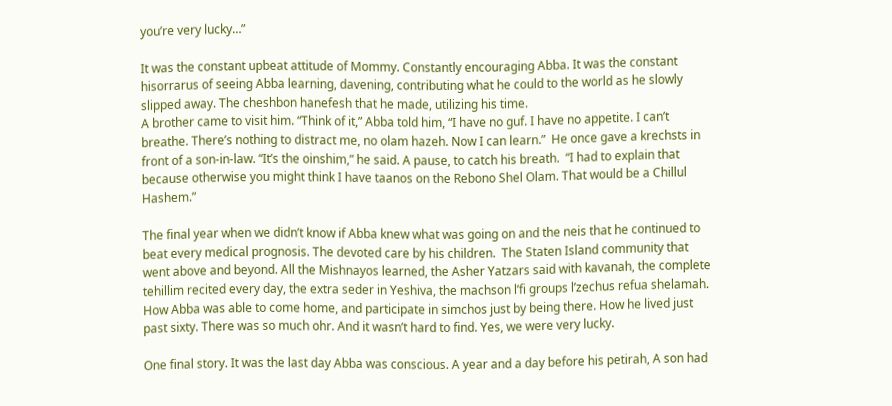you’re very lucky…”

It was the constant upbeat attitude of Mommy. Constantly encouraging Abba. It was the constant hisorrarus of seeing Abba learning, davening, contributing what he could to the world as he slowly slipped away. The cheshbon hanefesh that he made, utilizing his time.
A brother came to visit him. “Think of it,” Abba told him, “I have no guf. I have no appetite. I can’t breathe. There’s nothing to distract me, no olam hazeh. Now I can learn.”  He once gave a krechsts in front of a son-in-law. “It’s the oinshim,” he said. A pause, to catch his breath.  “I had to explain that because otherwise you might think I have taanos on the Rebono Shel Olam. That would be a Chillul Hashem.”

The final year when we didn’t know if Abba knew what was going on and the neis that he continued to beat every medical prognosis. The devoted care by his children.  The Staten Island community that went above and beyond. All the Mishnayos learned, the Asher Yatzars said with kavanah, the complete tehillim recited every day, the extra seder in Yeshiva, the machson l’fi groups l’zechus refua shelamah. How Abba was able to come home, and participate in simchos just by being there. How he lived just past sixty. There was so much ohr. And it wasn’t hard to find. Yes, we were very lucky.

One final story. It was the last day Abba was conscious. A year and a day before his petirah, A son had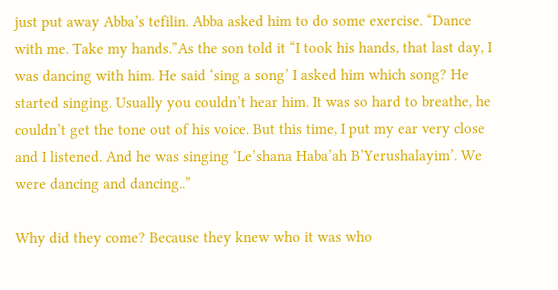just put away Abba’s tefilin. Abba asked him to do some exercise. “Dance with me. Take my hands.”As the son told it “I took his hands, that last day, I was dancing with him. He said ‘sing a song’ I asked him which song? He started singing. Usually you couldn’t hear him. It was so hard to breathe, he couldn’t get the tone out of his voice. But this time, I put my ear very close and I listened. And he was singing ‘Le’shana Haba’ah B’Yerushalayim’. We were dancing and dancing..”

Why did they come? Because they knew who it was who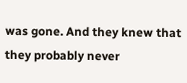was gone. And they knew that they probably never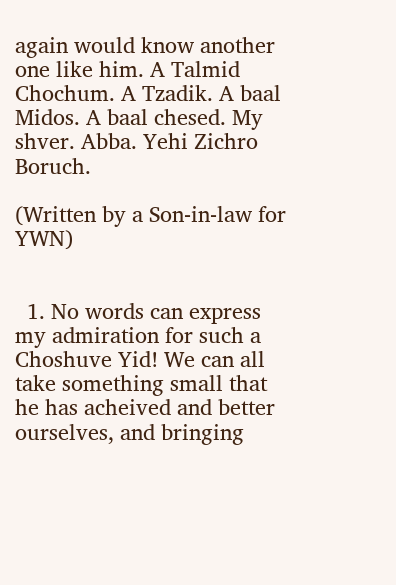again would know another one like him. A Talmid Chochum. A Tzadik. A baal Midos. A baal chesed. My shver. Abba. Yehi Zichro Boruch.

(Written by a Son-in-law for YWN)


  1. No words can express my admiration for such a Choshuve Yid! We can all take something small that he has acheived and better ourselves, and bringing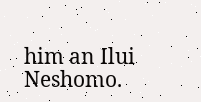him an Ilui Neshomo.